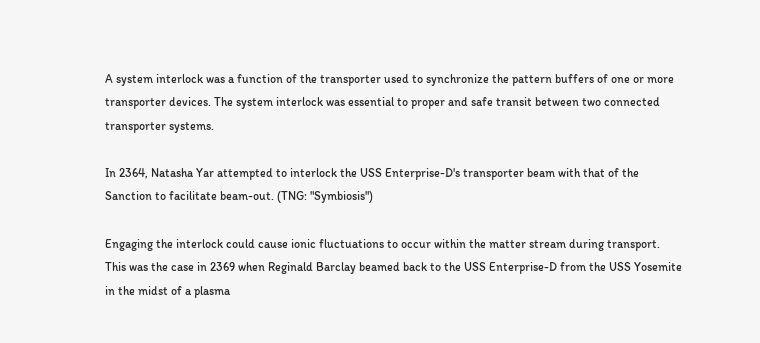A system interlock was a function of the transporter used to synchronize the pattern buffers of one or more transporter devices. The system interlock was essential to proper and safe transit between two connected transporter systems.

In 2364, Natasha Yar attempted to interlock the USS Enterprise-D's transporter beam with that of the Sanction to facilitate beam-out. (TNG: "Symbiosis")

Engaging the interlock could cause ionic fluctuations to occur within the matter stream during transport. This was the case in 2369 when Reginald Barclay beamed back to the USS Enterprise-D from the USS Yosemite in the midst of a plasma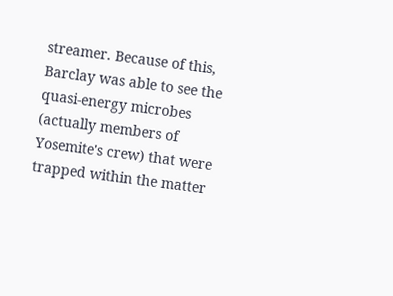streamer. Because of this, Barclay was able to see the quasi-energy microbes (actually members of Yosemite's crew) that were trapped within the matter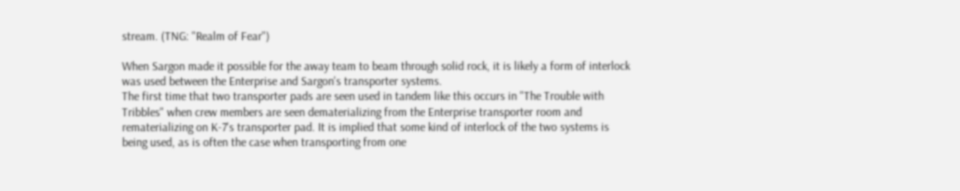stream. (TNG: "Realm of Fear")

When Sargon made it possible for the away team to beam through solid rock, it is likely a form of interlock was used between the Enterprise and Sargon's transporter systems.
The first time that two transporter pads are seen used in tandem like this occurs in "The Trouble with Tribbles" when crew members are seen dematerializing from the Enterprise transporter room and rematerializing on K-7's transporter pad. It is implied that some kind of interlock of the two systems is being used, as is often the case when transporting from one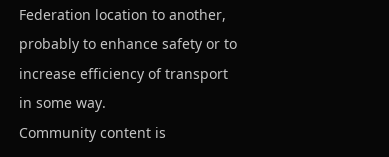Federation location to another, probably to enhance safety or to increase efficiency of transport in some way.
Community content is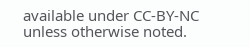available under CC-BY-NC unless otherwise noted.